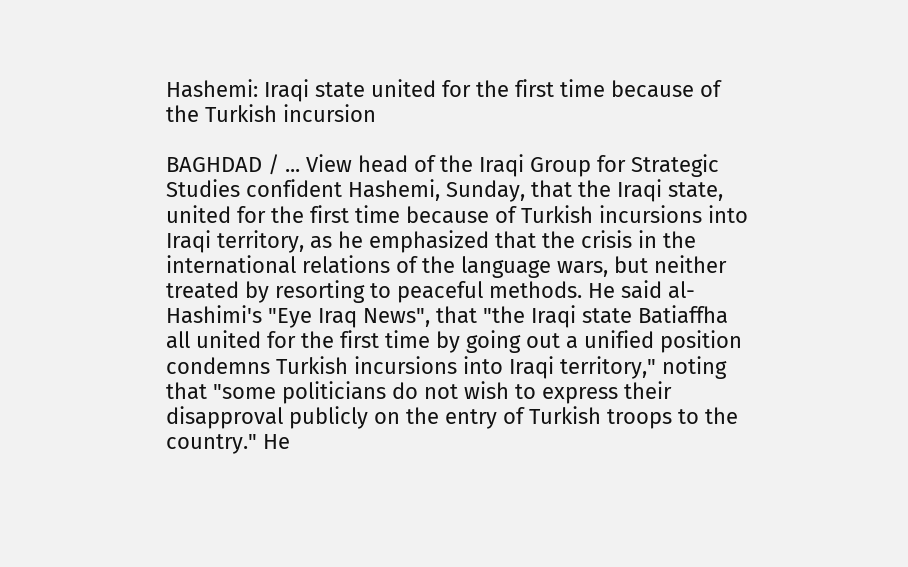Hashemi: Iraqi state united for the first time because of the Turkish incursion

BAGHDAD / ... View head of the Iraqi Group for Strategic Studies confident Hashemi, Sunday, that the Iraqi state, united for the first time because of Turkish incursions into Iraqi territory, as he emphasized that the crisis in the international relations of the language wars, but neither treated by resorting to peaceful methods. He said al-Hashimi's "Eye Iraq News", that "the Iraqi state Batiaffha all united for the first time by going out a unified position condemns Turkish incursions into Iraqi territory," noting that "some politicians do not wish to express their disapproval publicly on the entry of Turkish troops to the country." He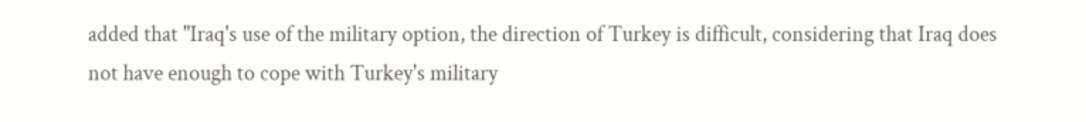added that "Iraq's use of the military option, the direction of Turkey is difficult, considering that Iraq does not have enough to cope with Turkey's military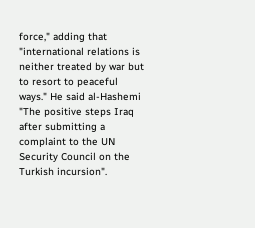force," adding that "international relations is neither treated by war but to resort to peaceful ways." He said al-Hashemi "The positive steps Iraq after submitting a complaint to the UN Security Council on the Turkish incursion".